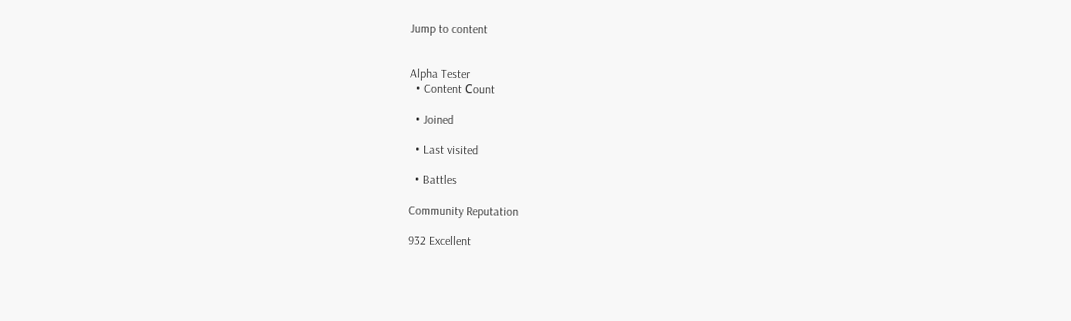Jump to content


Alpha Tester
  • Content Сount

  • Joined

  • Last visited

  • Battles

Community Reputation

932 Excellent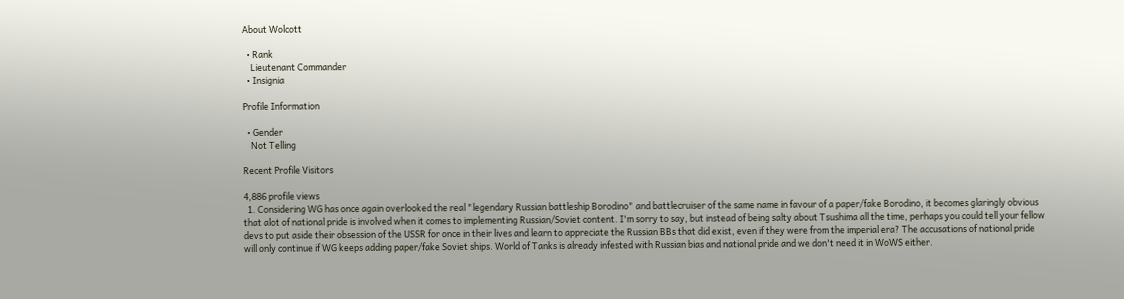About Wolcott

  • Rank
    Lieutenant Commander
  • Insignia

Profile Information

  • Gender
    Not Telling

Recent Profile Visitors

4,886 profile views
  1. Considering WG has once again overlooked the real "legendary Russian battleship Borodino" and battlecruiser of the same name in favour of a paper/fake Borodino, it becomes glaringly obvious that alot of national pride is involved when it comes to implementing Russian/Soviet content. I'm sorry to say, but instead of being salty about Tsushima all the time, perhaps you could tell your fellow devs to put aside their obsession of the USSR for once in their lives and learn to appreciate the Russian BBs that did exist, even if they were from the imperial era? The accusations of national pride will only continue if WG keeps adding paper/fake Soviet ships. World of Tanks is already infested with Russian bias and national pride and we don't need it in WoWS either.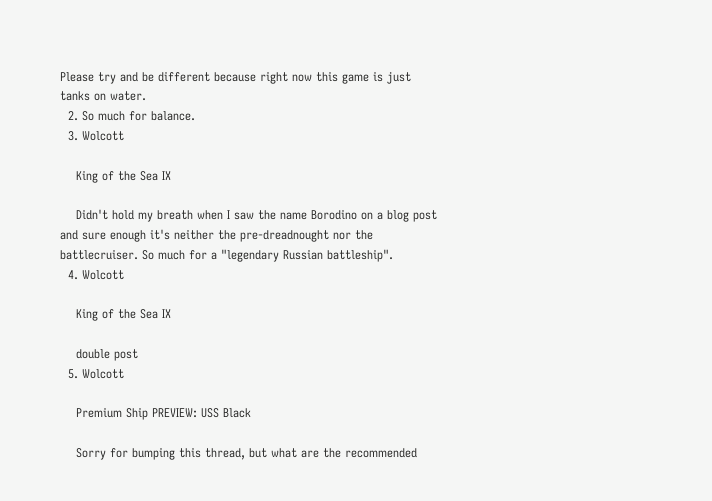Please try and be different because right now this game is just tanks on water.
  2. So much for balance.
  3. Wolcott

    King of the Sea IX

    Didn't hold my breath when I saw the name Borodino on a blog post and sure enough it's neither the pre-dreadnought nor the battlecruiser. So much for a "legendary Russian battleship".
  4. Wolcott

    King of the Sea IX

    double post
  5. Wolcott

    Premium Ship PREVIEW: USS Black

    Sorry for bumping this thread, but what are the recommended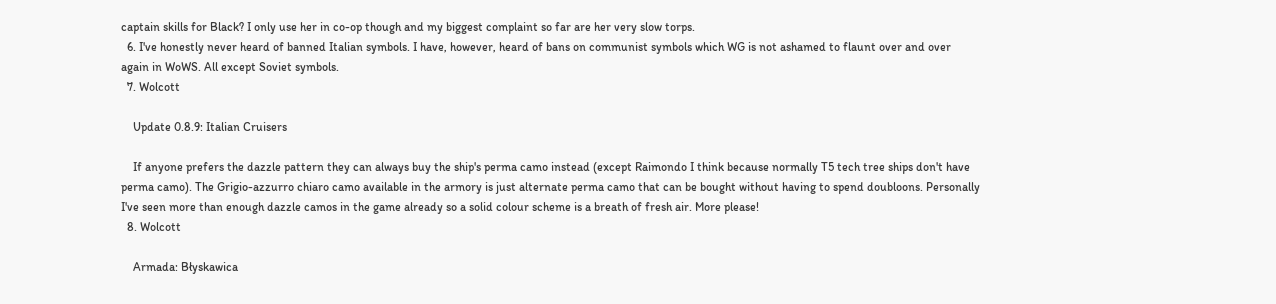captain skills for Black? I only use her in co-op though and my biggest complaint so far are her very slow torps.
  6. I've honestly never heard of banned Italian symbols. I have, however, heard of bans on communist symbols which WG is not ashamed to flaunt over and over again in WoWS. All except Soviet symbols.
  7. Wolcott

    Update 0.8.9: Italian Cruisers

    If anyone prefers the dazzle pattern they can always buy the ship's perma camo instead (except Raimondo I think because normally T5 tech tree ships don't have perma camo). The Grigio-azzurro chiaro camo available in the armory is just alternate perma camo that can be bought without having to spend doubloons. Personally I've seen more than enough dazzle camos in the game already so a solid colour scheme is a breath of fresh air. More please!
  8. Wolcott

    Armada: Błyskawica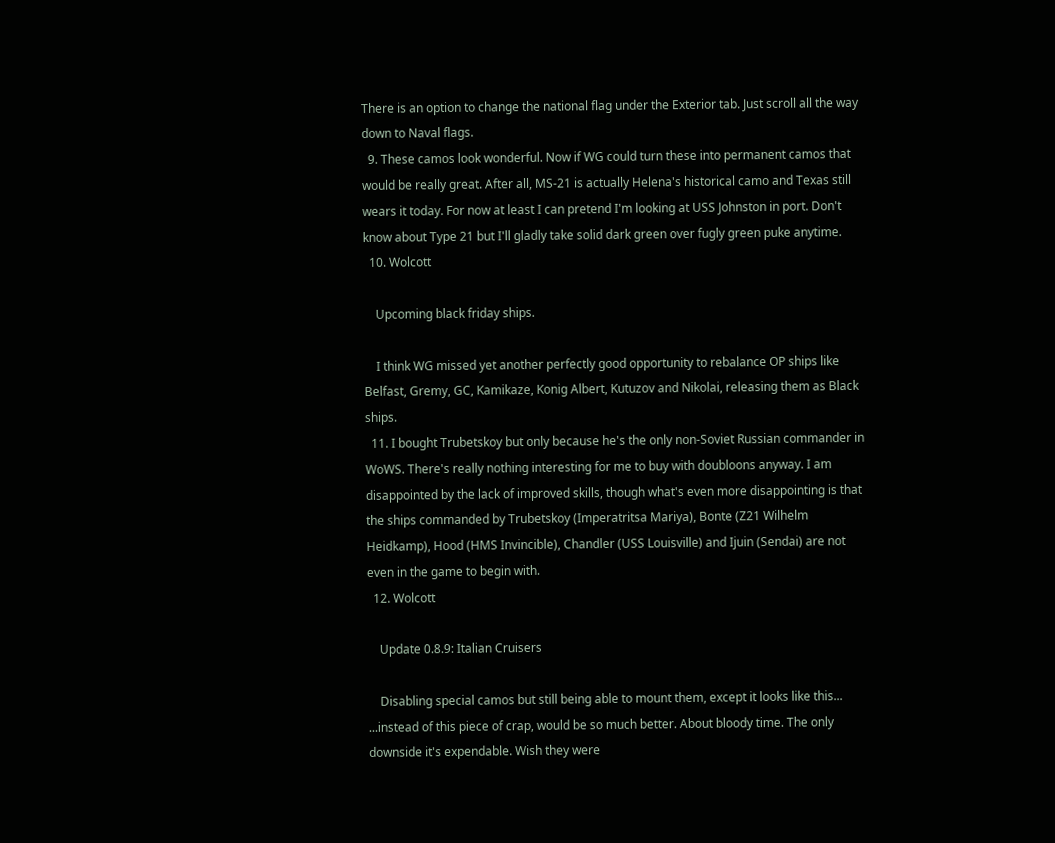There is an option to change the national flag under the Exterior tab. Just scroll all the way down to Naval flags.
  9. These camos look wonderful. Now if WG could turn these into permanent camos that would be really great. After all, MS-21 is actually Helena's historical camo and Texas still wears it today. For now at least I can pretend I'm looking at USS Johnston in port. Don't know about Type 21 but I'll gladly take solid dark green over fugly green puke anytime.
  10. Wolcott

    Upcoming black friday ships.

    I think WG missed yet another perfectly good opportunity to rebalance OP ships like Belfast, Gremy, GC, Kamikaze, Konig Albert, Kutuzov and Nikolai, releasing them as Black ships.
  11. I bought Trubetskoy but only because he's the only non-Soviet Russian commander in WoWS. There's really nothing interesting for me to buy with doubloons anyway. I am disappointed by the lack of improved skills, though what's even more disappointing is that the ships commanded by Trubetskoy (Imperatritsa Mariya), Bonte (Z21 Wilhelm Heidkamp), Hood (HMS Invincible), Chandler (USS Louisville) and Ijuin (Sendai) are not even in the game to begin with.
  12. Wolcott

    Update 0.8.9: Italian Cruisers

    Disabling special camos but still being able to mount them, except it looks like this... ...instead of this piece of crap, would be so much better. About bloody time. The only downside it's expendable. Wish they were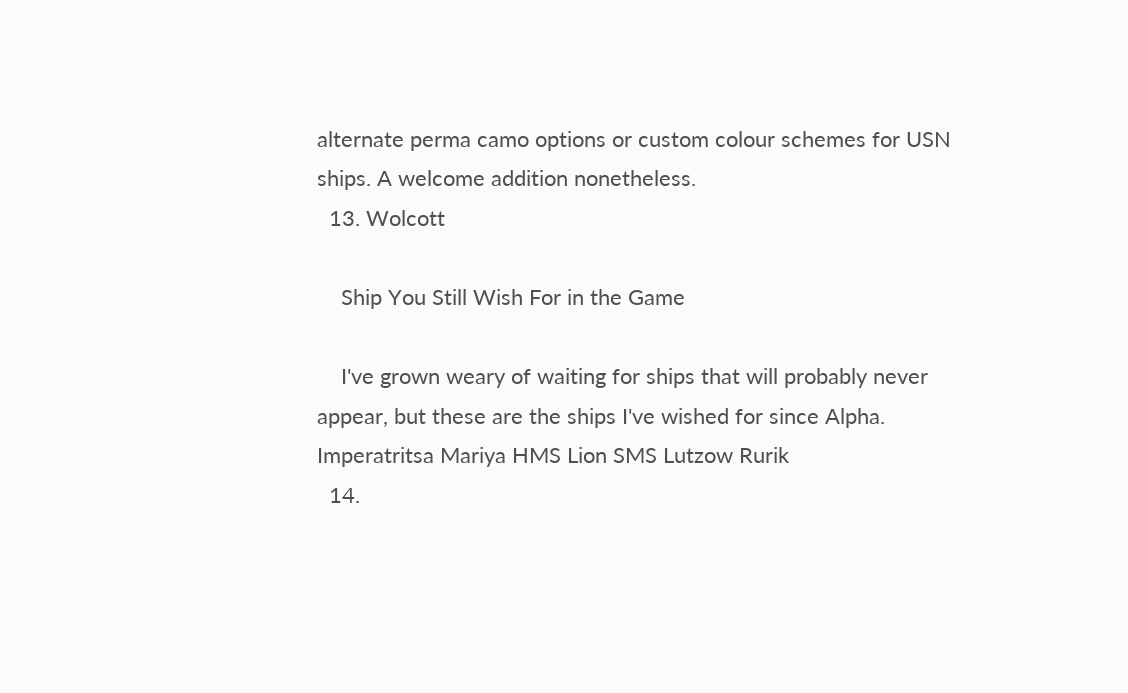alternate perma camo options or custom colour schemes for USN ships. A welcome addition nonetheless.
  13. Wolcott

    Ship You Still Wish For in the Game

    I've grown weary of waiting for ships that will probably never appear, but these are the ships I've wished for since Alpha. Imperatritsa Mariya HMS Lion SMS Lutzow Rurik
  14.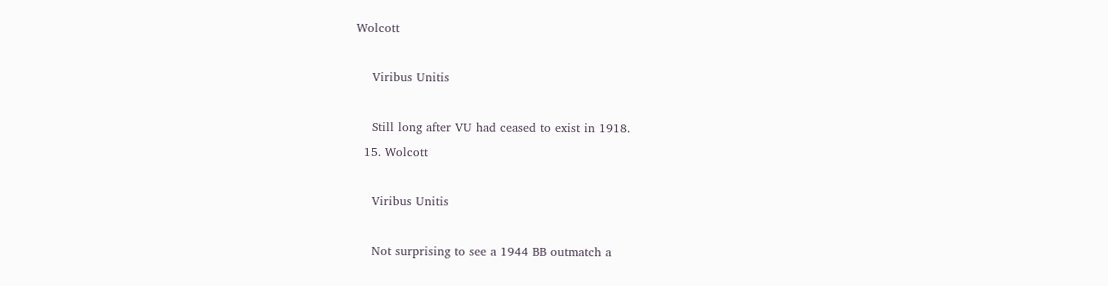Wolcott

    Viribus Unitis

    Still long after VU had ceased to exist in 1918.
  15. Wolcott

    Viribus Unitis

    Not surprising to see a 1944 BB outmatch a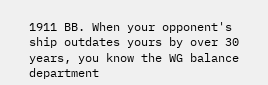1911 BB. When your opponent's ship outdates yours by over 30 years, you know the WG balance department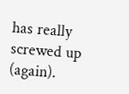has really screwed up (again).